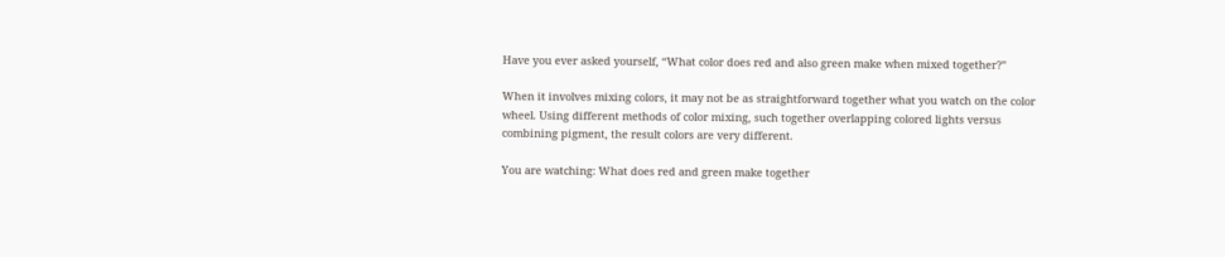Have you ever asked yourself, “What color does red and also green make when mixed together?”

When it involves mixing colors, it may not be as straightforward together what you watch on the color wheel. Using different methods of color mixing, such together overlapping colored lights versus combining pigment, the result colors are very different.

You are watching: What does red and green make together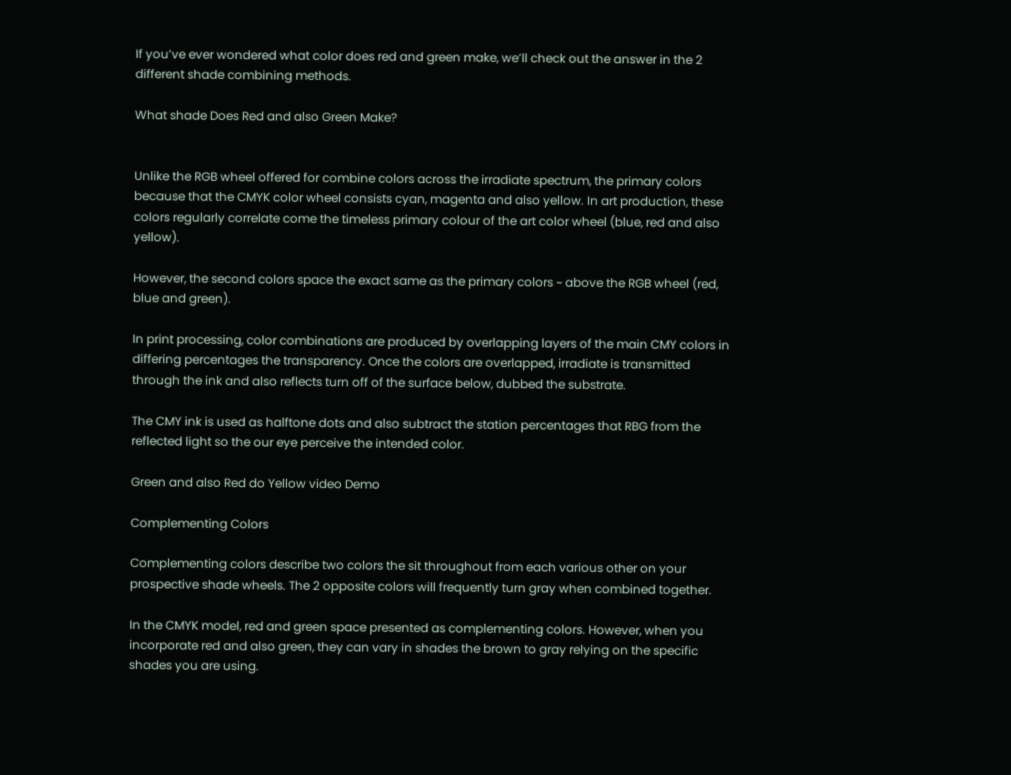If you’ve ever wondered what color does red and green make, we’ll check out the answer in the 2 different shade combining methods.

What shade Does Red and also Green Make?


Unlike the RGB wheel offered for combine colors across the irradiate spectrum, the primary colors because that the CMYK color wheel consists cyan, magenta and also yellow. In art production, these colors regularly correlate come the timeless primary colour of the art color wheel (blue, red and also yellow).

However, the second colors space the exact same as the primary colors ~ above the RGB wheel (red, blue and green).

In print processing, color combinations are produced by overlapping layers of the main CMY colors in differing percentages the transparency. Once the colors are overlapped, irradiate is transmitted through the ink and also reflects turn off of the surface below, dubbed the substrate.

The CMY ink is used as halftone dots and also subtract the station percentages that RBG from the reflected light so the our eye perceive the intended color.

Green and also Red do Yellow video Demo

Complementing Colors

Complementing colors describe two colors the sit throughout from each various other on your prospective shade wheels. The 2 opposite colors will frequently turn gray when combined together.

In the CMYK model, red and green space presented as complementing colors. However, when you incorporate red and also green, they can vary in shades the brown to gray relying on the specific shades you are using.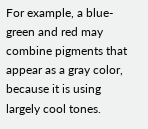For example, a blue-green and red may combine pigments that appear as a gray color, because it is using largely cool tones.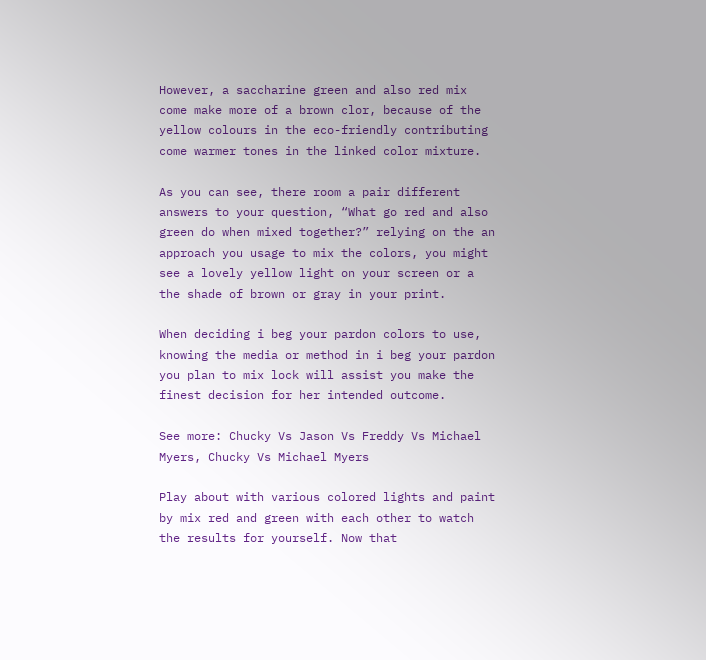However, a saccharine green and also red mix come make more of a brown clor, because of the yellow colours in the eco-friendly contributing come warmer tones in the linked color mixture.

As you can see, there room a pair different answers to your question, “What go red and also green do when mixed together?” relying on the an approach you usage to mix the colors, you might see a lovely yellow light on your screen or a the shade of brown or gray in your print.

When deciding i beg your pardon colors to use, knowing the media or method in i beg your pardon you plan to mix lock will assist you make the finest decision for her intended outcome.

See more: Chucky Vs Jason Vs Freddy Vs Michael Myers, Chucky Vs Michael Myers

Play about with various colored lights and paint by mix red and green with each other to watch the results for yourself. Now that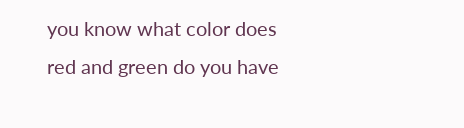you know what color does red and green do you have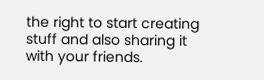the right to start creating stuff and also sharing it with your friends.